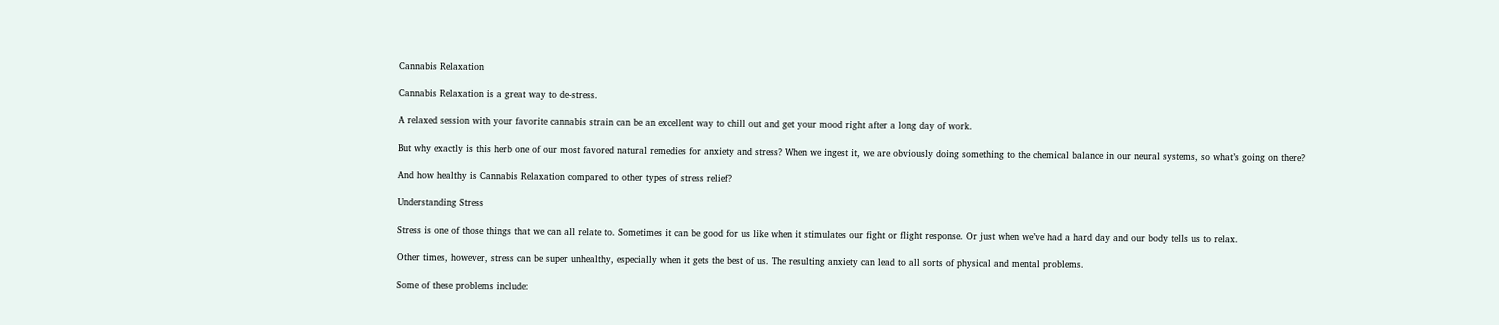Cannabis Relaxation

Cannabis Relaxation is a great way to de-stress.

A relaxed session with your favorite cannabis strain can be an excellent way to chill out and get your mood right after a long day of work.

But why exactly is this herb one of our most favored natural remedies for anxiety and stress? When we ingest it, we are obviously doing something to the chemical balance in our neural systems, so what’s going on there?

And how healthy is Cannabis Relaxation compared to other types of stress relief?

Understanding Stress

Stress is one of those things that we can all relate to. Sometimes it can be good for us like when it stimulates our fight or flight response. Or just when we’ve had a hard day and our body tells us to relax.

Other times, however, stress can be super unhealthy, especially when it gets the best of us. The resulting anxiety can lead to all sorts of physical and mental problems.

Some of these problems include: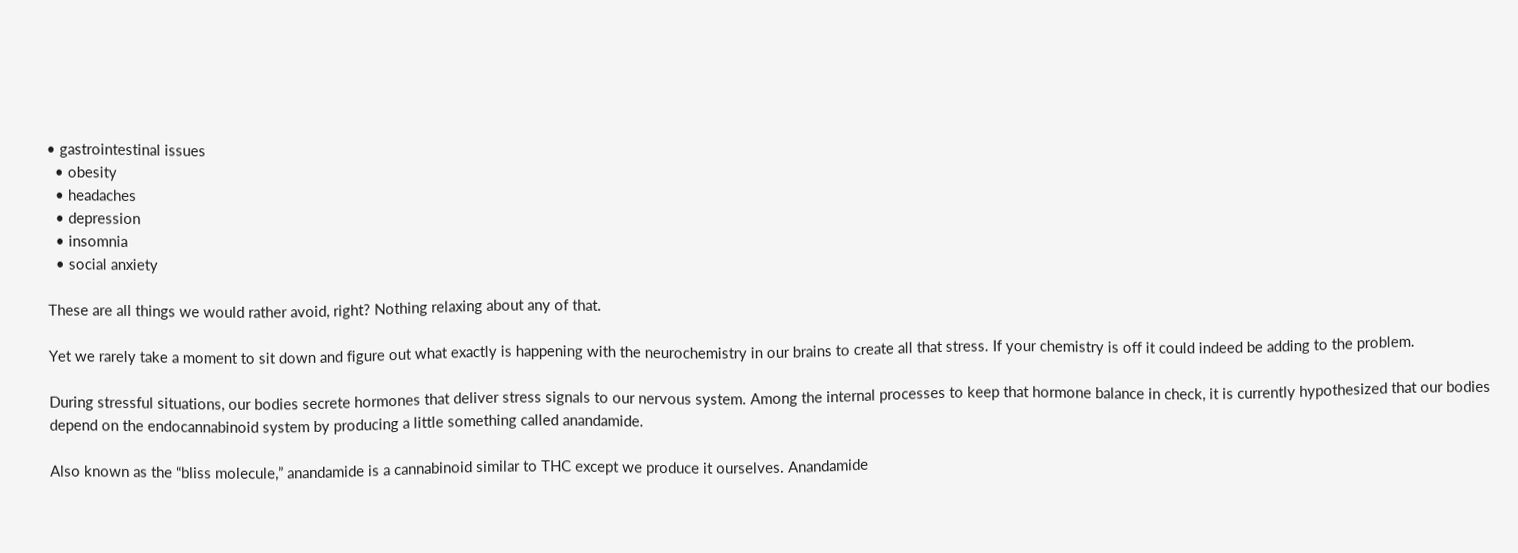• gastrointestinal issues
  • obesity
  • headaches
  • depression
  • insomnia
  • social anxiety

These are all things we would rather avoid, right? Nothing relaxing about any of that.

Yet we rarely take a moment to sit down and figure out what exactly is happening with the neurochemistry in our brains to create all that stress. If your chemistry is off it could indeed be adding to the problem.

During stressful situations, our bodies secrete hormones that deliver stress signals to our nervous system. Among the internal processes to keep that hormone balance in check, it is currently hypothesized that our bodies depend on the endocannabinoid system by producing a little something called anandamide.

Also known as the “bliss molecule,” anandamide is a cannabinoid similar to THC except we produce it ourselves. Anandamide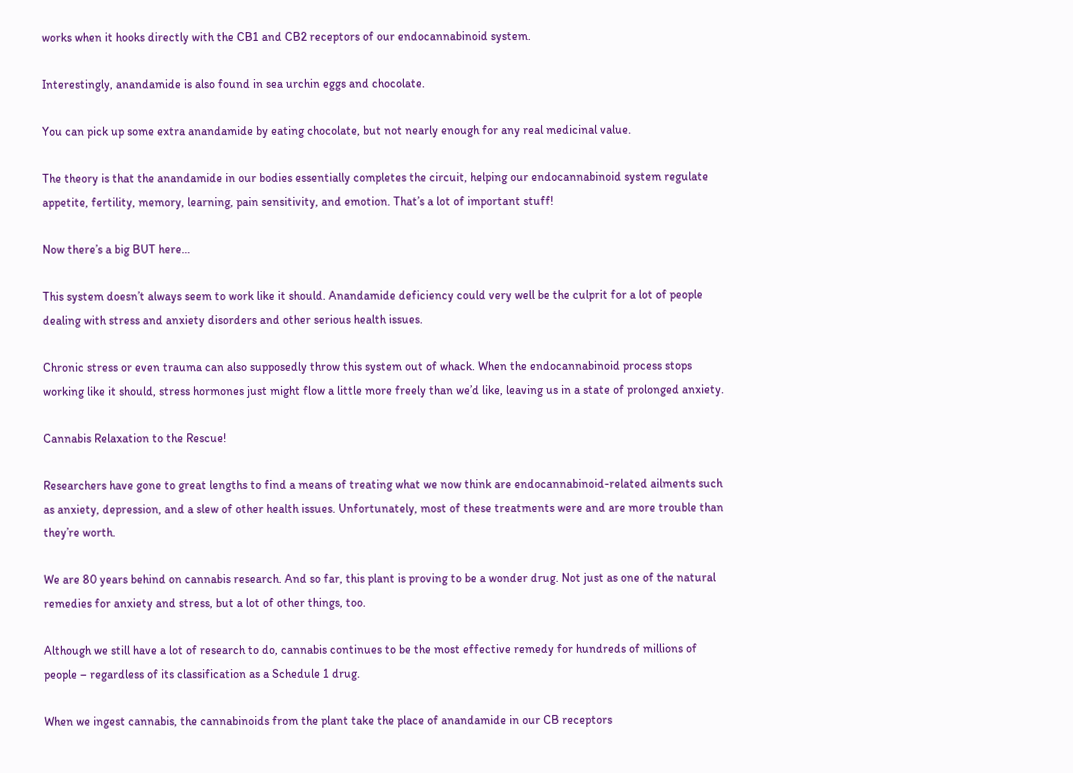works when it hooks directly with the CB1 and CB2 receptors of our endocannabinoid system.

Interestingly, anandamide is also found in sea urchin eggs and chocolate.

You can pick up some extra anandamide by eating chocolate, but not nearly enough for any real medicinal value.

The theory is that the anandamide in our bodies essentially completes the circuit, helping our endocannabinoid system regulate appetite, fertility, memory, learning, pain sensitivity, and emotion. That’s a lot of important stuff!

Now there’s a big BUT here…

This system doesn’t always seem to work like it should. Anandamide deficiency could very well be the culprit for a lot of people dealing with stress and anxiety disorders and other serious health issues.

Chronic stress or even trauma can also supposedly throw this system out of whack. When the endocannabinoid process stops working like it should, stress hormones just might flow a little more freely than we’d like, leaving us in a state of prolonged anxiety.

Cannabis Relaxation to the Rescue!

Researchers have gone to great lengths to find a means of treating what we now think are endocannabinoid-related ailments such as anxiety, depression, and a slew of other health issues. Unfortunately, most of these treatments were and are more trouble than they’re worth.

We are 80 years behind on cannabis research. And so far, this plant is proving to be a wonder drug. Not just as one of the natural remedies for anxiety and stress, but a lot of other things, too.

Although we still have a lot of research to do, cannabis continues to be the most effective remedy for hundreds of millions of people – regardless of its classification as a Schedule 1 drug.

When we ingest cannabis, the cannabinoids from the plant take the place of anandamide in our CB receptors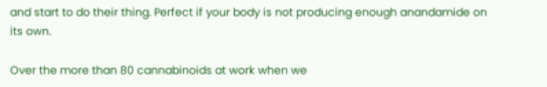and start to do their thing. Perfect if your body is not producing enough anandamide on its own.

Over the more than 80 cannabinoids at work when we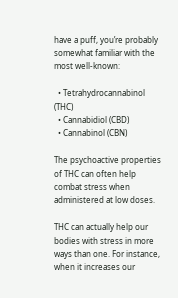have a puff, you’re probably somewhat familiar with the most well-known:

  • Tetrahydrocannabinol (THC)
  • Cannabidiol (CBD)
  • Cannabinol (CBN)

The psychoactive properties of THC can often help combat stress when administered at low doses.

THC can actually help our bodies with stress in more ways than one. For instance, when it increases our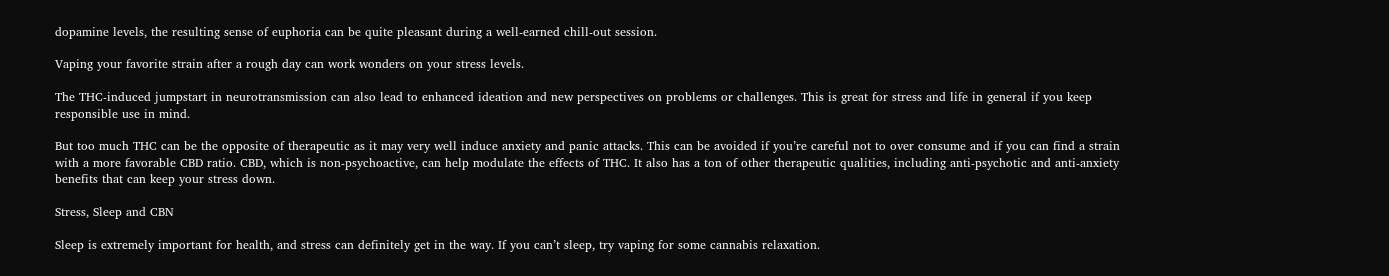dopamine levels, the resulting sense of euphoria can be quite pleasant during a well-earned chill-out session.

Vaping your favorite strain after a rough day can work wonders on your stress levels.

The THC-induced jumpstart in neurotransmission can also lead to enhanced ideation and new perspectives on problems or challenges. This is great for stress and life in general if you keep responsible use in mind.

But too much THC can be the opposite of therapeutic as it may very well induce anxiety and panic attacks. This can be avoided if you’re careful not to over consume and if you can find a strain with a more favorable CBD ratio. CBD, which is non-psychoactive, can help modulate the effects of THC. It also has a ton of other therapeutic qualities, including anti-psychotic and anti-anxiety benefits that can keep your stress down.

Stress, Sleep and CBN

Sleep is extremely important for health, and stress can definitely get in the way. If you can’t sleep, try vaping for some cannabis relaxation.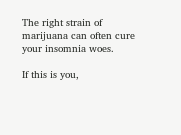The right strain of marijuana can often cure your insomnia woes.

If this is you,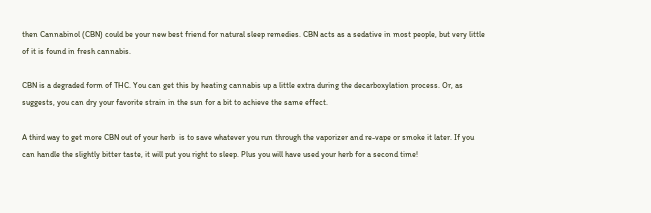then Cannabinol (CBN) could be your new best friend for natural sleep remedies. CBN acts as a sedative in most people, but very little of it is found in fresh cannabis.

CBN is a degraded form of THC. You can get this by heating cannabis up a little extra during the decarboxylation process. Or, as suggests, you can dry your favorite strain in the sun for a bit to achieve the same effect.

A third way to get more CBN out of your herb  is to save whatever you run through the vaporizer and re-vape or smoke it later. If you can handle the slightly bitter taste, it will put you right to sleep. Plus you will have used your herb for a second time!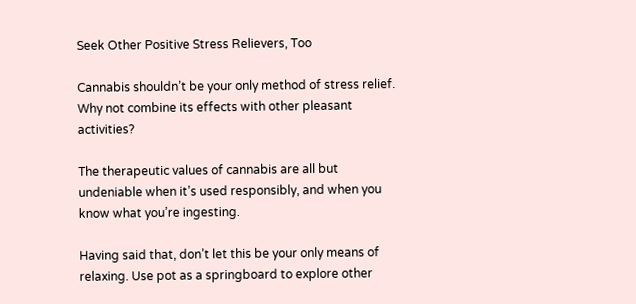Seek Other Positive Stress Relievers, Too

Cannabis shouldn’t be your only method of stress relief. Why not combine its effects with other pleasant activities?

The therapeutic values of cannabis are all but undeniable when it’s used responsibly, and when you know what you’re ingesting.

Having said that, don’t let this be your only means of relaxing. Use pot as a springboard to explore other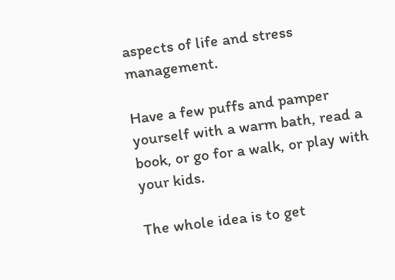aspects of life and stress management.

Have a few puffs and pamper yourself with a warm bath, read a book, or go for a walk, or play with your kids.

The whole idea is to get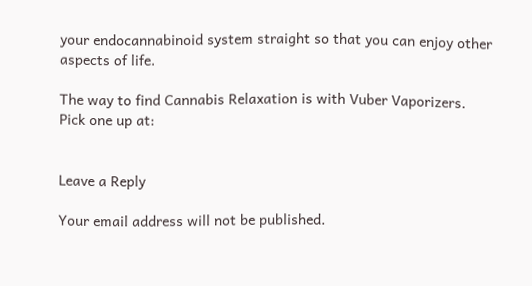your endocannabinoid system straight so that you can enjoy other aspects of life.

The way to find Cannabis Relaxation is with Vuber Vaporizers. Pick one up at:


Leave a Reply

Your email address will not be published.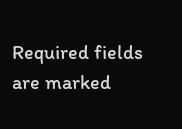Required fields are marked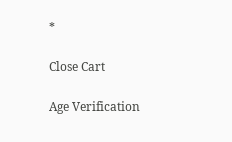*

Close Cart

Age Verification